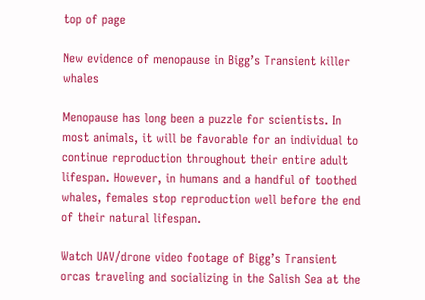top of page

New evidence of menopause in Bigg’s Transient killer whales

Menopause has long been a puzzle for scientists. In most animals, it will be favorable for an individual to continue reproduction throughout their entire adult lifespan. However, in humans and a handful of toothed whales, females stop reproduction well before the end of their natural lifespan.

Watch UAV/drone video footage of Bigg’s Transient orcas traveling and socializing in the Salish Sea at the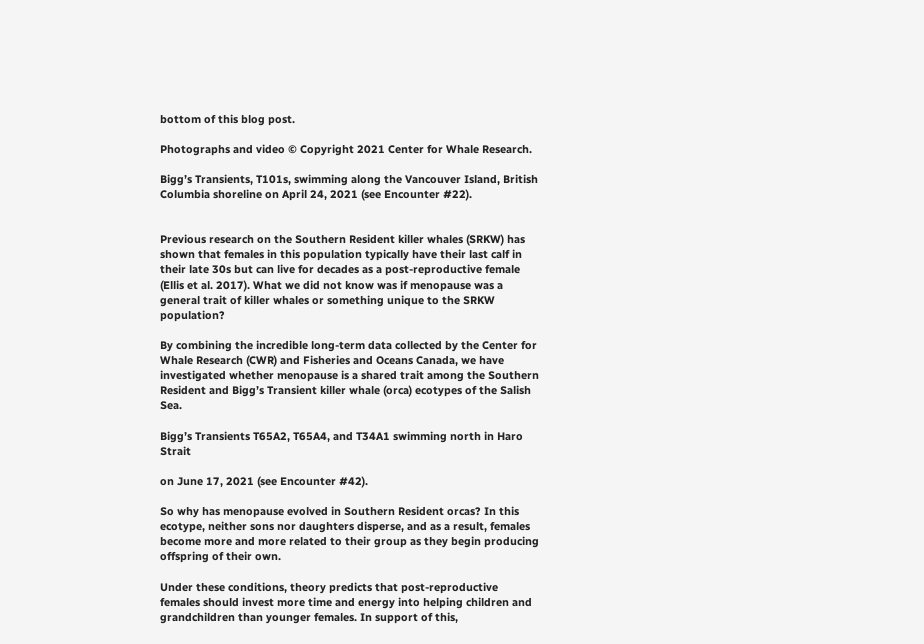bottom of this blog post.

Photographs and video © Copyright 2021 Center for Whale Research.

Bigg’s Transients, T101s, swimming along the Vancouver Island, British Columbia shoreline on April 24, 2021 (see Encounter #22).


Previous research on the Southern Resident killer whales (SRKW) has shown that females in this population typically have their last calf in their late 30s but can live for decades as a post-reproductive female (Ellis et al. 2017). What we did not know was if menopause was a general trait of killer whales or something unique to the SRKW population?

By combining the incredible long-term data collected by the Center for Whale Research (CWR) and Fisheries and Oceans Canada, we have investigated whether menopause is a shared trait among the Southern Resident and Bigg’s Transient killer whale (orca) ecotypes of the Salish Sea.

Bigg’s Transients T65A2, T65A4, and T34A1 swimming north in Haro Strait

on June 17, 2021 (see Encounter #42).

So why has menopause evolved in Southern Resident orcas? In this ecotype, neither sons nor daughters disperse, and as a result, females become more and more related to their group as they begin producing offspring of their own.

Under these conditions, theory predicts that post-reproductive females should invest more time and energy into helping children and grandchildren than younger females. In support of this,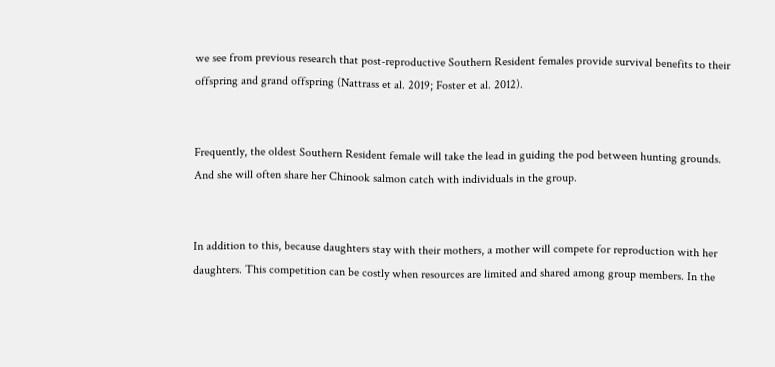we see from previous research that post-reproductive Southern Resident females provide survival benefits to their offspring and grand offspring (Nattrass et al. 2019; Foster et al. 2012).


Frequently, the oldest Southern Resident female will take the lead in guiding the pod between hunting grounds. And she will often share her Chinook salmon catch with individuals in the group.


In addition to this, because daughters stay with their mothers, a mother will compete for reproduction with her daughters. This competition can be costly when resources are limited and shared among group members. In the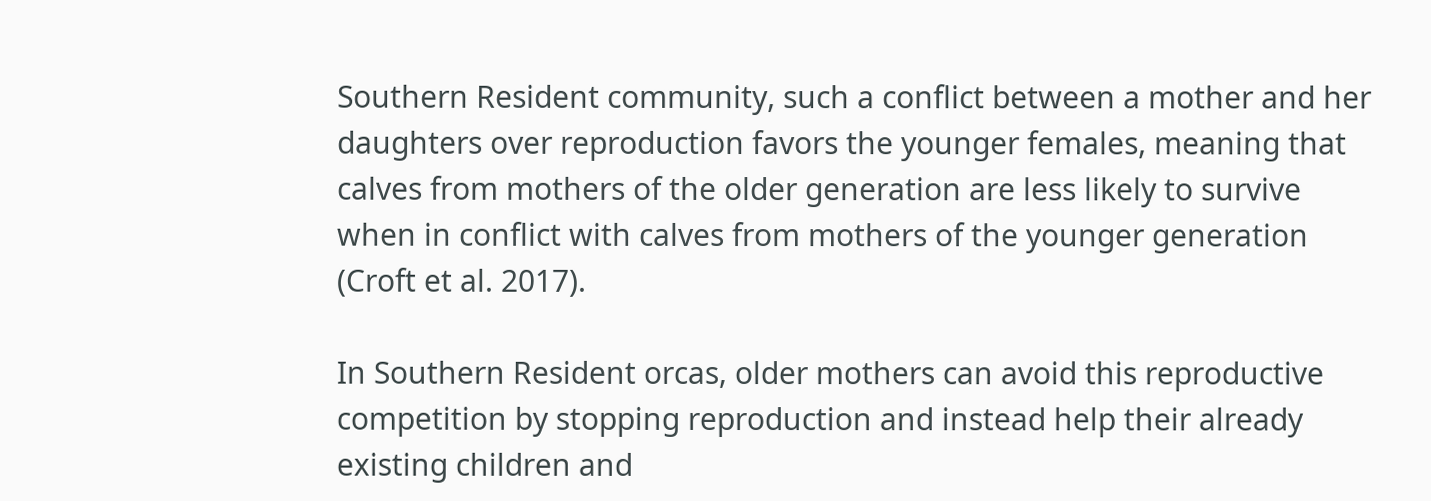Southern Resident community, such a conflict between a mother and her daughters over reproduction favors the younger females, meaning that calves from mothers of the older generation are less likely to survive when in conflict with calves from mothers of the younger generation (Croft et al. 2017).

In Southern Resident orcas, older mothers can avoid this reproductive competition by stopping reproduction and instead help their already existing children and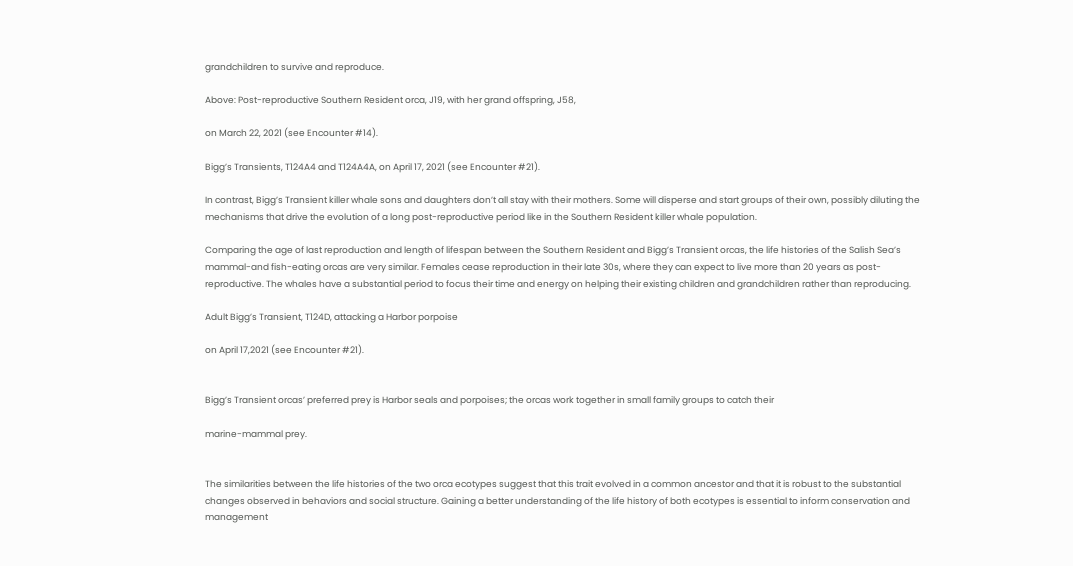grandchildren to survive and reproduce.

Above: Post-reproductive Southern Resident orca, J19, with her grand offspring, J58,

on March 22, 2021 (see Encounter #14).

Bigg’s Transients, T124A4 and T124A4A, on April 17, 2021 (see Encounter #21).

In contrast, Bigg’s Transient killer whale sons and daughters don’t all stay with their mothers. Some will disperse and start groups of their own, possibly diluting the mechanisms that drive the evolution of a long post-reproductive period like in the Southern Resident killer whale population.

Comparing the age of last reproduction and length of lifespan between the Southern Resident and Bigg’s Transient orcas, the life histories of the Salish Sea’s mammal-and fish-eating orcas are very similar. Females cease reproduction in their late 30s, where they can expect to live more than 20 years as post-reproductive. The whales have a substantial period to focus their time and energy on helping their existing children and grandchildren rather than reproducing.

Adult Bigg’s Transient, T124D, attacking a Harbor porpoise

on April 17,2021 (see Encounter #21).


Bigg’s Transient orcas’ preferred prey is Harbor seals and porpoises; the orcas work together in small family groups to catch their

marine-mammal prey.


The similarities between the life histories of the two orca ecotypes suggest that this trait evolved in a common ancestor and that it is robust to the substantial changes observed in behaviors and social structure. Gaining a better understanding of the life history of both ecotypes is essential to inform conservation and management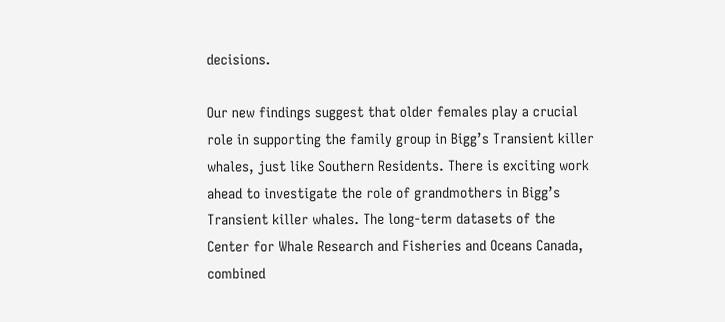decisions.

Our new findings suggest that older females play a crucial role in supporting the family group in Bigg’s Transient killer whales, just like Southern Residents. There is exciting work ahead to investigate the role of grandmothers in Bigg’s Transient killer whales. The long-term datasets of the Center for Whale Research and Fisheries and Oceans Canada, combined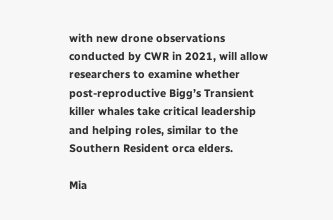with new drone observations conducted by CWR in 2021, will allow researchers to examine whether post-reproductive Bigg’s Transient killer whales take critical leadership and helping roles, similar to the Southern Resident orca elders.

Mia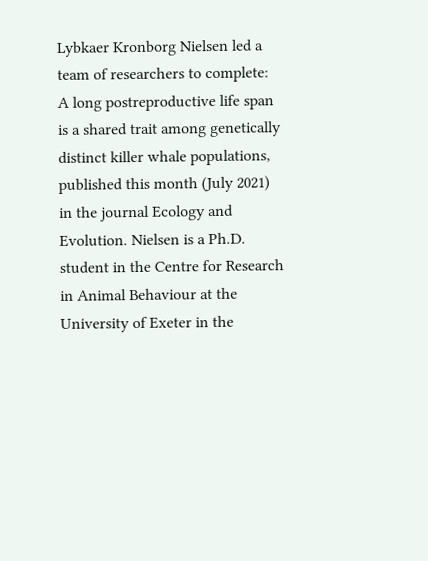Lybkaer Kronborg Nielsen led a team of researchers to complete: A long postreproductive life span is a shared trait among genetically distinct killer whale populations, published this month (July 2021) in the journal Ecology and Evolution. Nielsen is a Ph.D. student in the Centre for Research in Animal Behaviour at the University of Exeter in the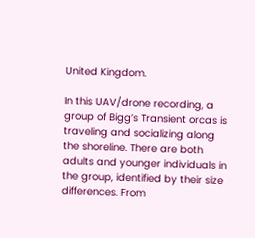United Kingdom.

In this UAV/drone recording, a group of Bigg’s Transient orcas is traveling and socializing along the shoreline. There are both adults and younger individuals in the group, identified by their size differences. From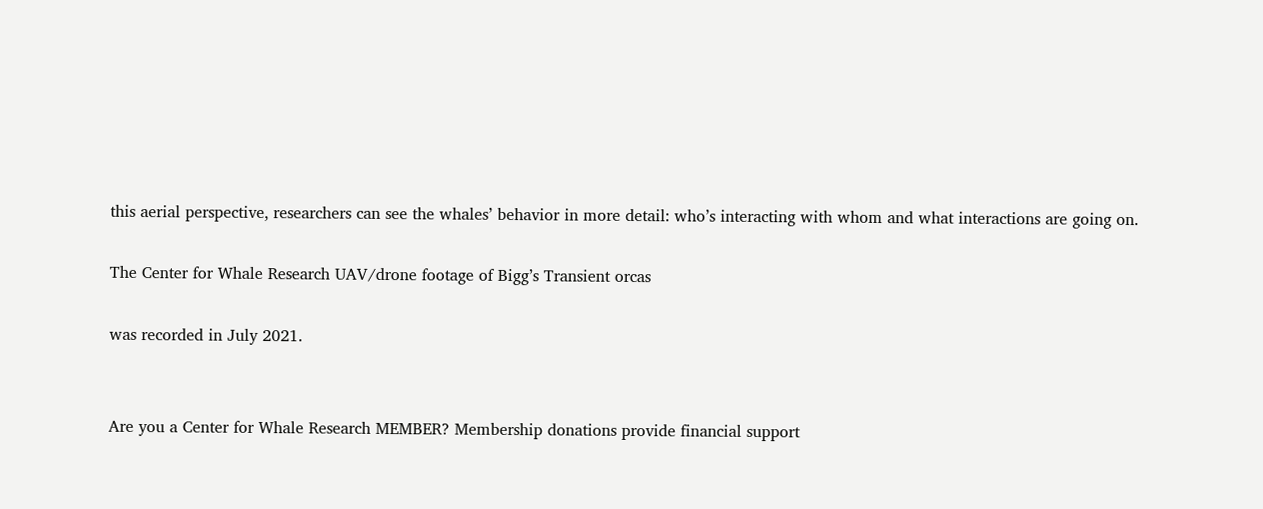this aerial perspective, researchers can see the whales’ behavior in more detail: who’s interacting with whom and what interactions are going on.

The Center for Whale Research UAV/drone footage of Bigg’s Transient orcas

was recorded in July 2021.


Are you a Center for Whale Research MEMBER? Membership donations provide financial support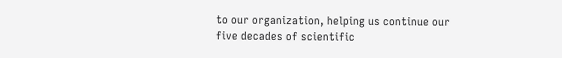to our organization, helping us continue our five decades of scientific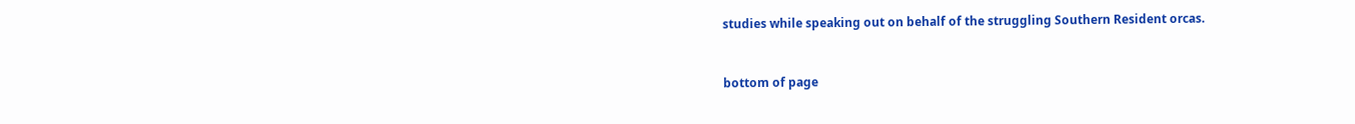studies while speaking out on behalf of the struggling Southern Resident orcas.


bottom of page